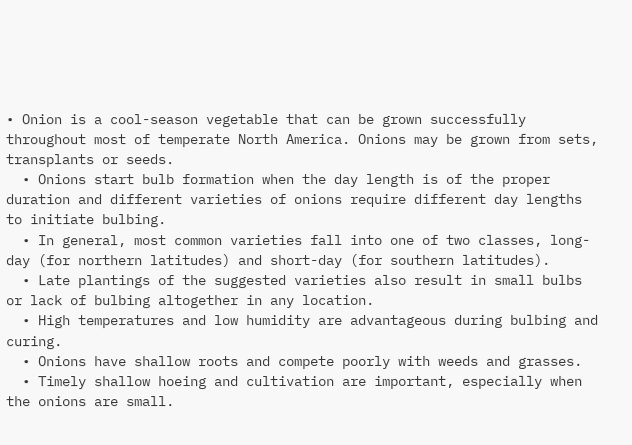• Onion is a cool-season vegetable that can be grown successfully throughout most of temperate North America. Onions may be grown from sets, transplants or seeds.
  • Onions start bulb formation when the day length is of the proper duration and different varieties of onions require different day lengths to initiate bulbing.
  • In general, most common varieties fall into one of two classes, long-day (for northern latitudes) and short-day (for southern latitudes).
  • Late plantings of the suggested varieties also result in small bulbs or lack of bulbing altogether in any location.
  • High temperatures and low humidity are advantageous during bulbing and curing.
  • Onions have shallow roots and compete poorly with weeds and grasses.
  • Timely shallow hoeing and cultivation are important, especially when the onions are small.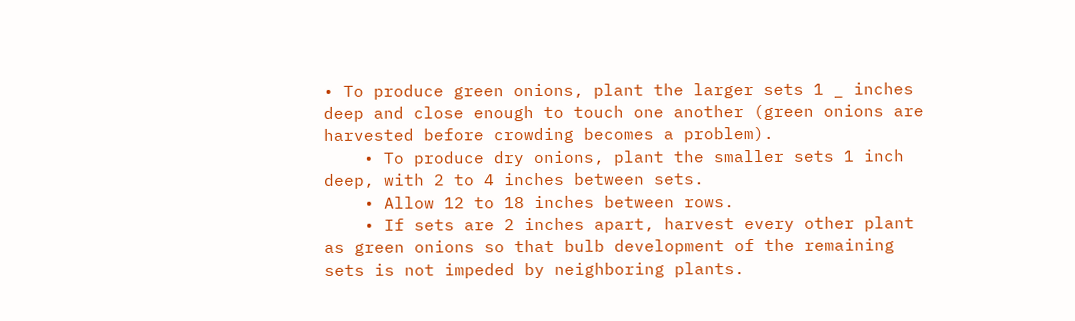• To produce green onions, plant the larger sets 1 _ inches deep and close enough to touch one another (green onions are harvested before crowding becomes a problem).
    • To produce dry onions, plant the smaller sets 1 inch deep, with 2 to 4 inches between sets.
    • Allow 12 to 18 inches between rows.
    • If sets are 2 inches apart, harvest every other plant as green onions so that bulb development of the remaining sets is not impeded by neighboring plants.